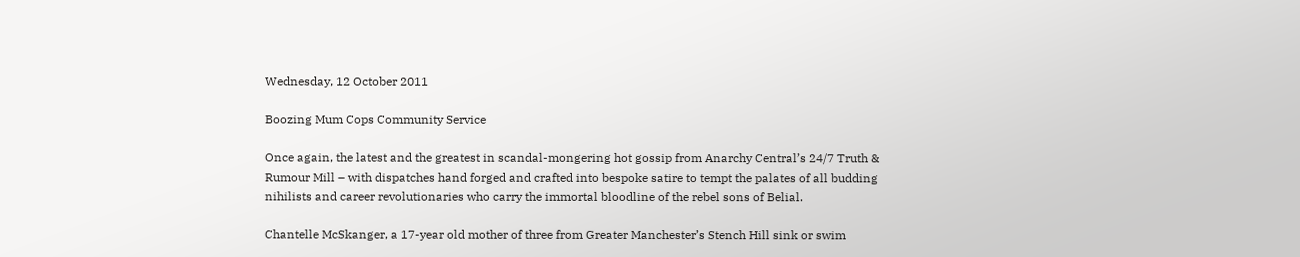Wednesday, 12 October 2011

Boozing Mum Cops Community Service

Once again, the latest and the greatest in scandal-mongering hot gossip from Anarchy Central’s 24/7 Truth & Rumour Mill – with dispatches hand forged and crafted into bespoke satire to tempt the palates of all budding nihilists and career revolutionaries who carry the immortal bloodline of the rebel sons of Belial.

Chantelle McSkanger, a 17-year old mother of three from Greater Manchester’s Stench Hill sink or swim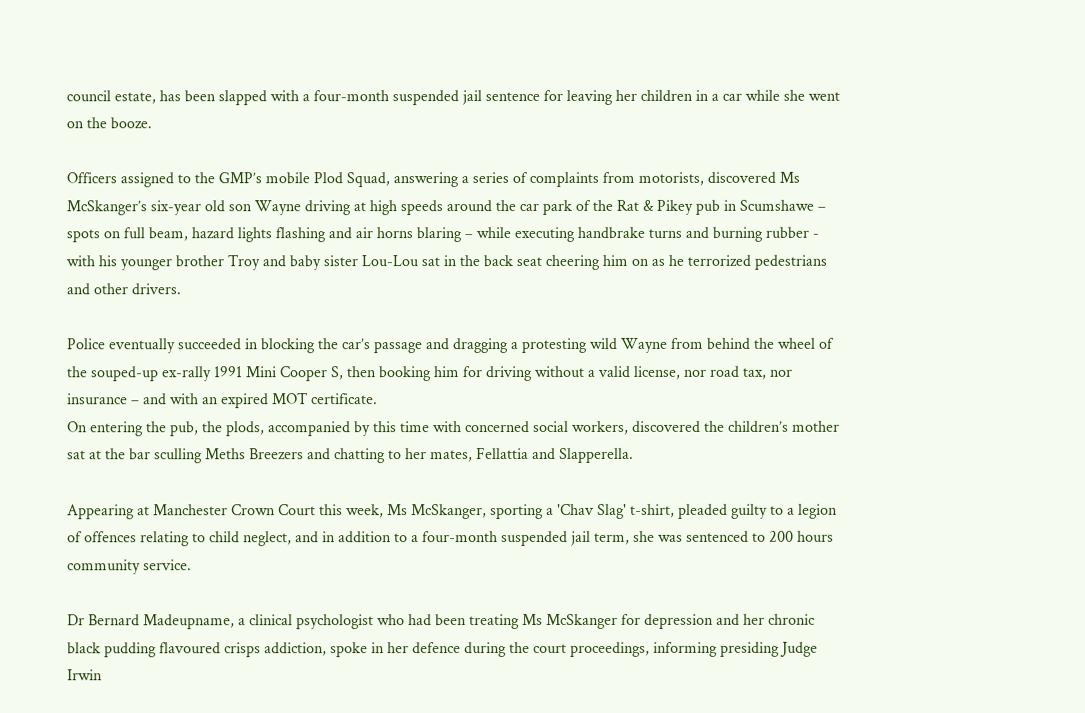council estate, has been slapped with a four-month suspended jail sentence for leaving her children in a car while she went on the booze.

Officers assigned to the GMP’s mobile Plod Squad, answering a series of complaints from motorists, discovered Ms McSkanger’s six-year old son Wayne driving at high speeds around the car park of the Rat & Pikey pub in Scumshawe – spots on full beam, hazard lights flashing and air horns blaring – while executing handbrake turns and burning rubber - with his younger brother Troy and baby sister Lou-Lou sat in the back seat cheering him on as he terrorized pedestrians and other drivers.

Police eventually succeeded in blocking the car’s passage and dragging a protesting wild Wayne from behind the wheel of the souped-up ex-rally 1991 Mini Cooper S, then booking him for driving without a valid license, nor road tax, nor insurance – and with an expired MOT certificate.
On entering the pub, the plods, accompanied by this time with concerned social workers, discovered the children’s mother sat at the bar sculling Meths Breezers and chatting to her mates, Fellattia and Slapperella.

Appearing at Manchester Crown Court this week, Ms McSkanger, sporting a 'Chav Slag' t-shirt, pleaded guilty to a legion of offences relating to child neglect, and in addition to a four-month suspended jail term, she was sentenced to 200 hours community service.

Dr Bernard Madeupname, a clinical psychologist who had been treating Ms McSkanger for depression and her chronic black pudding flavoured crisps addiction, spoke in her defence during the court proceedings, informing presiding Judge Irwin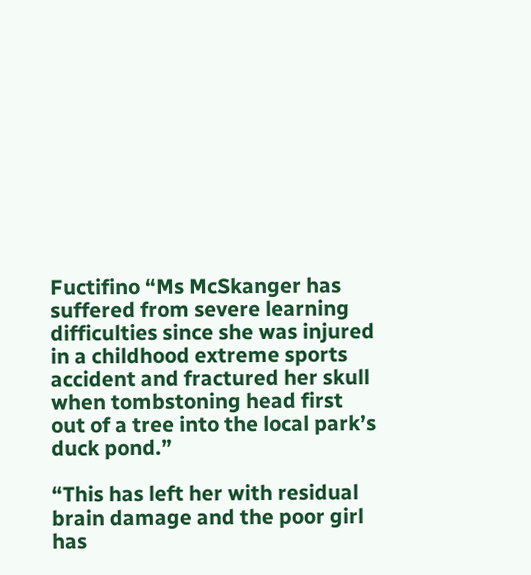Fuctifino “Ms McSkanger has suffered from severe learning difficulties since she was injured in a childhood extreme sports accident and fractured her skull when tombstoning head first out of a tree into the local park’s duck pond.”

“This has left her with residual brain damage and the poor girl has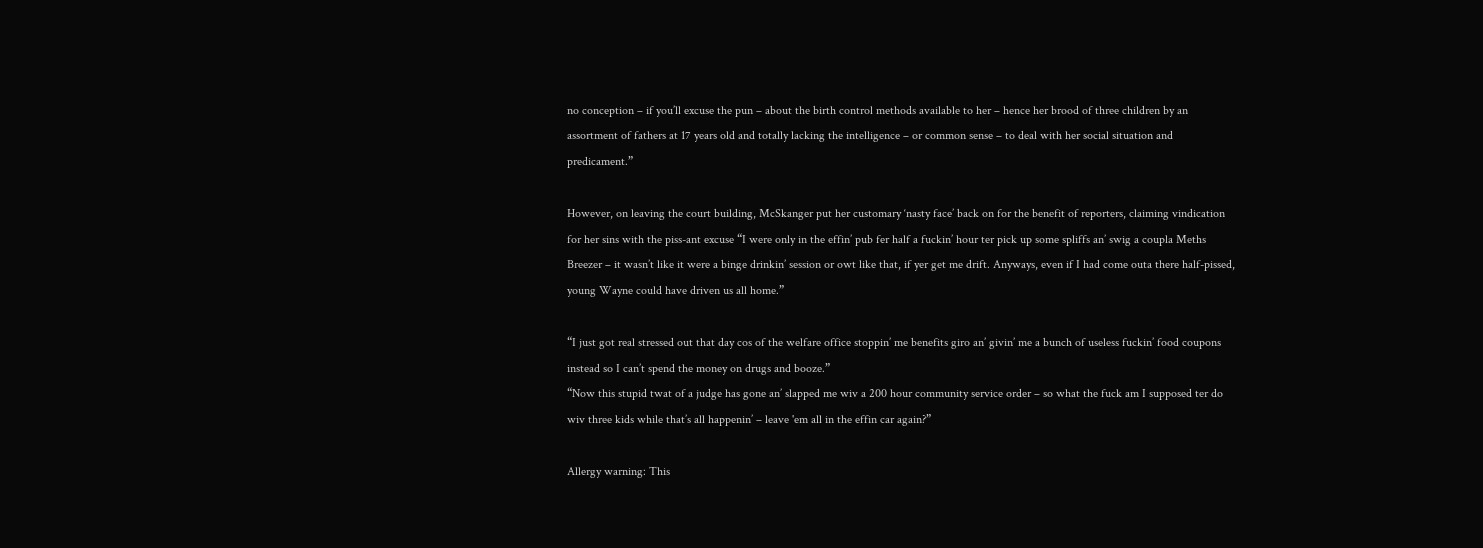no conception – if you’ll excuse the pun – about the birth control methods available to her – hence her brood of three children by an assortment of fathers at 17 years old and totally lacking the intelligence – or common sense – to deal with her social situation and predicament.”

However, on leaving the court building, McSkanger put her customary ‘nasty face’ back on for the benefit of reporters, claiming vindication for her sins with the piss-ant excuse “I were only in the effin’ pub fer half a fuckin’ hour ter pick up some spliffs an’ swig a coupla Meths Breezer – it wasn’t like it were a binge drinkin’ session or owt like that, if yer get me drift. Anyways, even if I had come outa there half-pissed, young Wayne could have driven us all home.”

“I just got real stressed out that day cos of the welfare office stoppin’ me benefits giro an’ givin’ me a bunch of useless fuckin’ food coupons instead so I can’t spend the money on drugs and booze.”
“Now this stupid twat of a judge has gone an’ slapped me wiv a 200 hour community service order – so what the fuck am I supposed ter do wiv three kids while that’s all happenin’ – leave 'em all in the effin car again?”

Allergy warning: This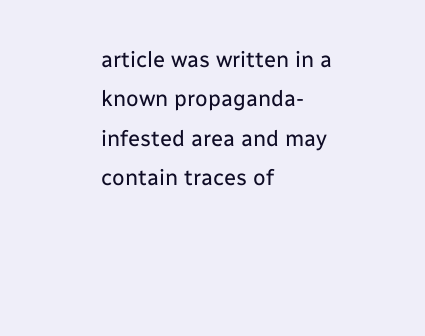article was written in a known propaganda-infested area and may contain traces of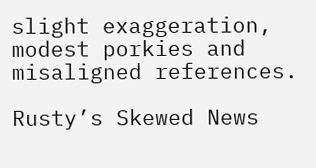slight exaggeration, modest porkies and misaligned references.

Rusty’s Skewed News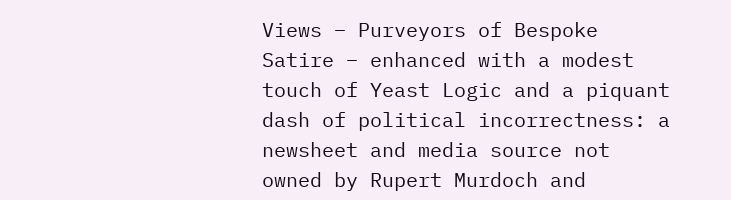Views – Purveyors of Bespoke Satire – enhanced with a modest touch of Yeast Logic and a piquant dash of political incorrectness: a newsheet and media source not owned by Rupert Murdoch and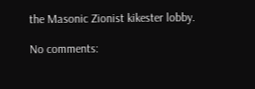the Masonic Zionist kikester lobby.

No comments: